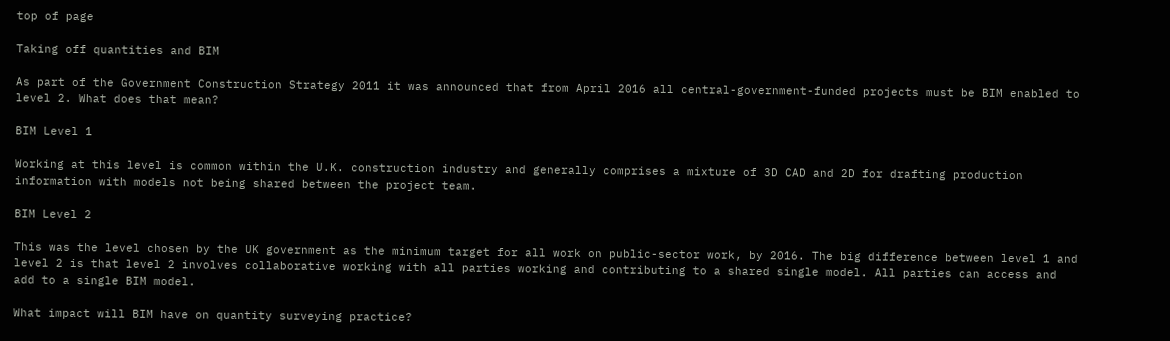top of page

Taking off quantities and BIM

As part of the Government Construction Strategy 2011 it was announced that from April 2016 all central-government-funded projects must be BIM enabled to level 2. What does that mean?

BIM Level 1

Working at this level is common within the U.K. construction industry and generally comprises a mixture of 3D CAD and 2D for drafting production information with models not being shared between the project team.

BIM Level 2

This was the level chosen by the UK government as the minimum target for all work on public-sector work, by 2016. The big difference between level 1 and level 2 is that level 2 involves collaborative working with all parties working and contributing to a shared single model. All parties can access and add to a single BIM model.

What impact will BIM have on quantity surveying practice?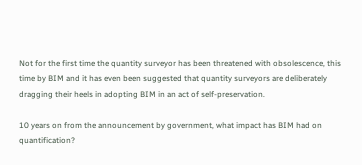Not for the first time the quantity surveyor has been threatened with obsolescence, this time by BIM and it has even been suggested that quantity surveyors are deliberately dragging their heels in adopting BIM in an act of self-preservation.

10 years on from the announcement by government, what impact has BIM had on quantification?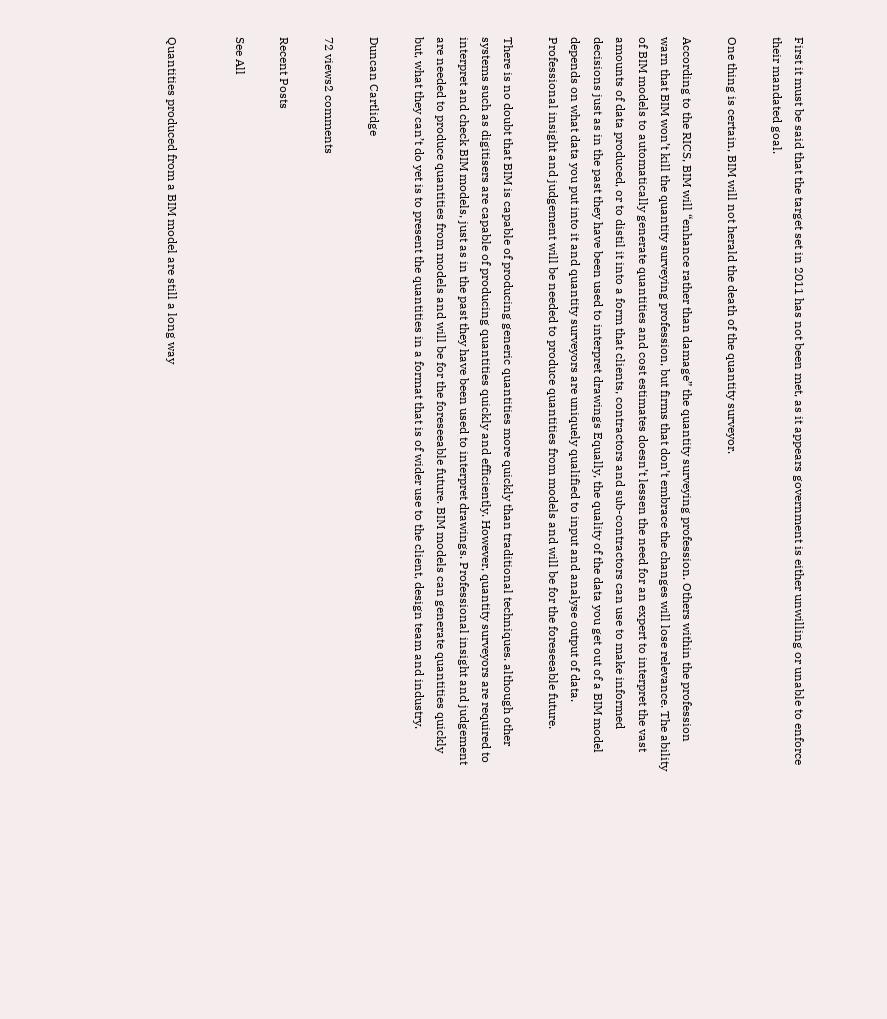First it must be said that the target set in 2011 has not been met, as it appears government is either unwilling or unable to enforce their mandated goal.

One thing is certain, BIM will not herald the death of the quantity surveyor.

According to the RICS, BIM will “enhance rather than damage” the quantity surveying profession. Others within the profession warn that BIM won’t kill the quantity surveying profession, but firms that don’t embrace the changes will lose relevance. The ability of BIM models to automatically generate quantities and cost estimates doesn’t lessen the need for an expert to interpret the vast amounts of data produced, or to distil it into a form that clients, contractors and sub-contractors can use to make informed decisions just as in the past they have been used to interpret drawings Equally, the quality of the data you get out of a BIM model depends on what data you put into it and quantity surveyors are uniquely qualified to input and analyse output of data. Professional insight and judgement will be needed to produce quantities from models and will be for the foreseeable future.

There is no doubt that BIM is capable of producing generic quantities more quickly than traditional techniques. although other systems such as digitisers are capable of producing quantities quickly and efficiently. However, quantity surveyors are required to interpret and check BIM models, just as in the past they have been used to interpret drawings. Professional insight and judgement are needed to produce quantities from models and will be for the foreseeable future. BIM models can generate quantities quickly but, what they can’t do yet is to present the quantities in a format that is of wider use to the client, design team and industry.

Duncan Cartlidge

72 views2 comments

Recent Posts

See All


Quantities produced from a BIM model are still a long way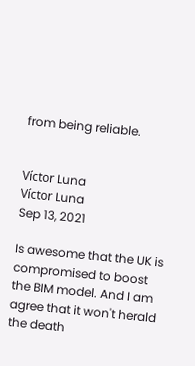from being reliable.


Víctor Luna
Víctor Luna
Sep 13, 2021

Is awesome that the UK is compromised to boost the BIM model. And I am agree that it won't herald the death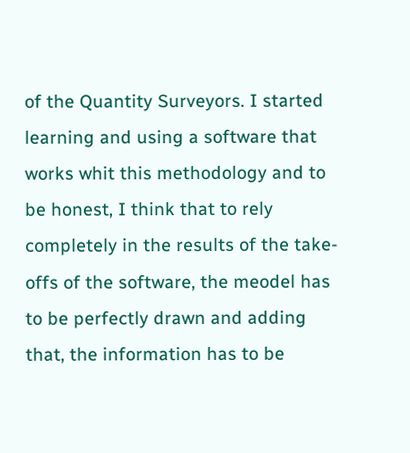of the Quantity Surveyors. I started learning and using a software that works whit this methodology and to be honest, I think that to rely completely in the results of the take-offs of the software, the meodel has to be perfectly drawn and adding that, the information has to be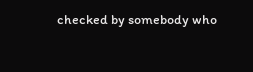checked by somebody who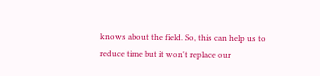knows about the field. So, this can help us to reduce time but it won't replace our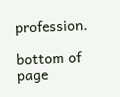profession.

bottom of page